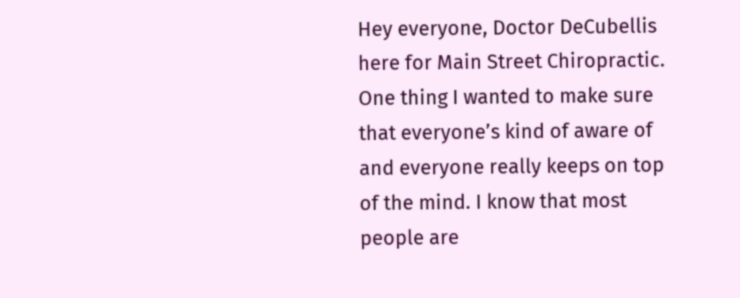Hey everyone, Doctor DeCubellis here for Main Street Chiropractic. One thing I wanted to make sure that everyone’s kind of aware of and everyone really keeps on top of the mind. I know that most people are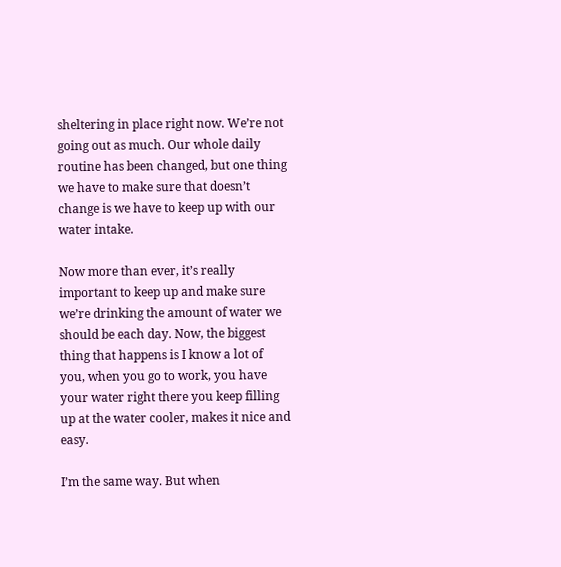sheltering in place right now. We’re not going out as much. Our whole daily routine has been changed, but one thing we have to make sure that doesn’t change is we have to keep up with our water intake.

Now more than ever, it’s really important to keep up and make sure we’re drinking the amount of water we should be each day. Now, the biggest thing that happens is I know a lot of you, when you go to work, you have your water right there you keep filling up at the water cooler, makes it nice and easy.

I’m the same way. But when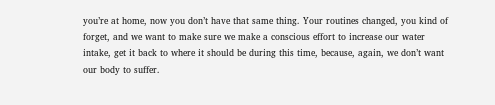you’re at home, now you don’t have that same thing. Your routines changed, you kind of forget, and we want to make sure we make a conscious effort to increase our water intake, get it back to where it should be during this time, because, again, we don’t want our body to suffer.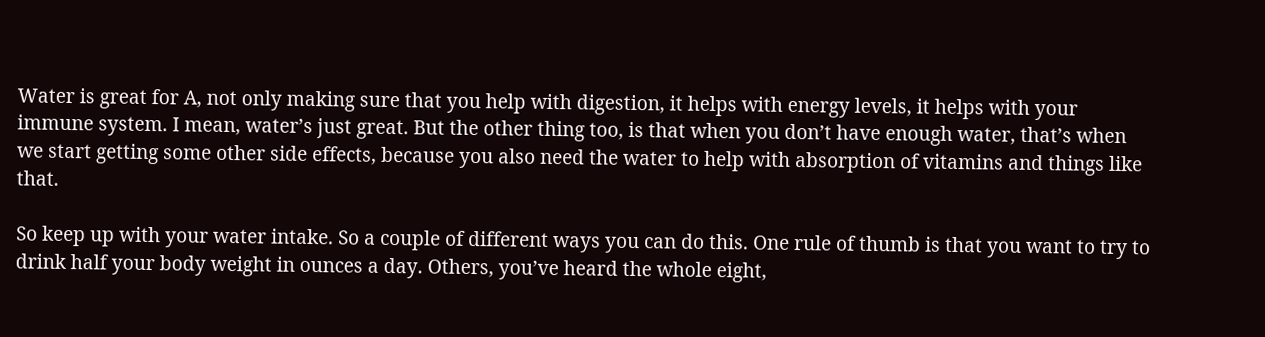Water is great for A, not only making sure that you help with digestion, it helps with energy levels, it helps with your immune system. I mean, water’s just great. But the other thing too, is that when you don’t have enough water, that’s when we start getting some other side effects, because you also need the water to help with absorption of vitamins and things like that.

So keep up with your water intake. So a couple of different ways you can do this. One rule of thumb is that you want to try to drink half your body weight in ounces a day. Others, you’ve heard the whole eight,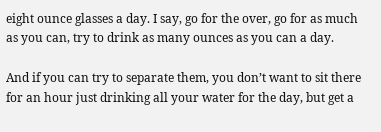eight ounce glasses a day. I say, go for the over, go for as much as you can, try to drink as many ounces as you can a day.

And if you can try to separate them, you don’t want to sit there for an hour just drinking all your water for the day, but get a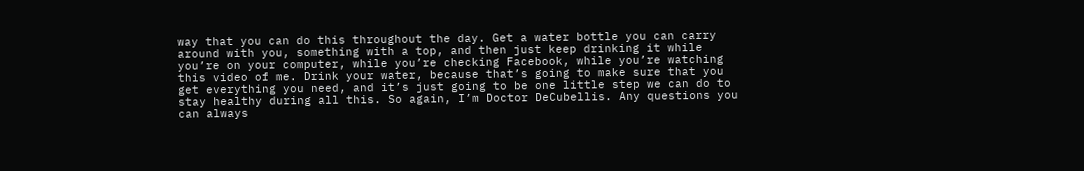way that you can do this throughout the day. Get a water bottle you can carry around with you, something with a top, and then just keep drinking it while you’re on your computer, while you’re checking Facebook, while you’re watching this video of me. Drink your water, because that’s going to make sure that you get everything you need, and it’s just going to be one little step we can do to stay healthy during all this. So again, I’m Doctor DeCubellis. Any questions you can always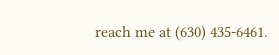reach me at (630) 435-6461.